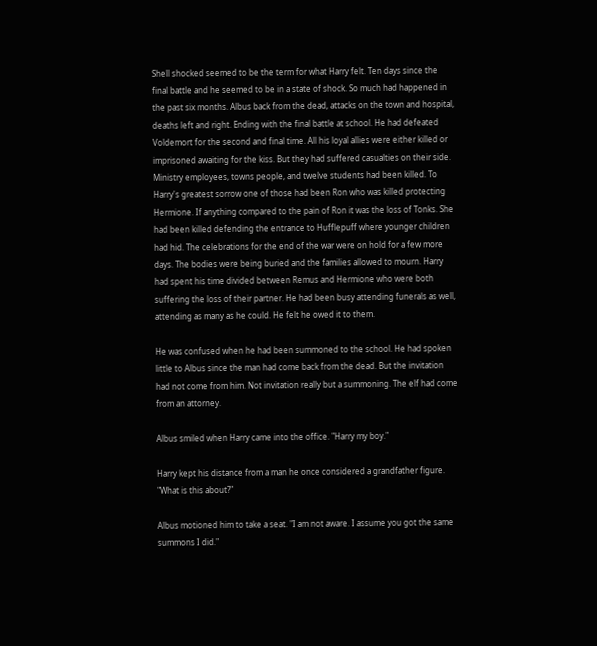Shell shocked seemed to be the term for what Harry felt. Ten days since the final battle and he seemed to be in a state of shock. So much had happened in the past six months. Albus back from the dead, attacks on the town and hospital, deaths left and right. Ending with the final battle at school. He had defeated Voldemort for the second and final time. All his loyal allies were either killed or imprisoned awaiting for the kiss. But they had suffered casualties on their side. Ministry employees, towns people, and twelve students had been killed. To Harry's greatest sorrow one of those had been Ron who was killed protecting Hermione. If anything compared to the pain of Ron it was the loss of Tonks. She had been killed defending the entrance to Hufflepuff where younger children had hid. The celebrations for the end of the war were on hold for a few more days. The bodies were being buried and the families allowed to mourn. Harry had spent his time divided between Remus and Hermione who were both suffering the loss of their partner. He had been busy attending funerals as well, attending as many as he could. He felt he owed it to them.

He was confused when he had been summoned to the school. He had spoken little to Albus since the man had come back from the dead. But the invitation had not come from him. Not invitation really but a summoning. The elf had come from an attorney.

Albus smiled when Harry came into the office. "Harry my boy."

Harry kept his distance from a man he once considered a grandfather figure. "What is this about?"

Albus motioned him to take a seat. "I am not aware. I assume you got the same summons I did."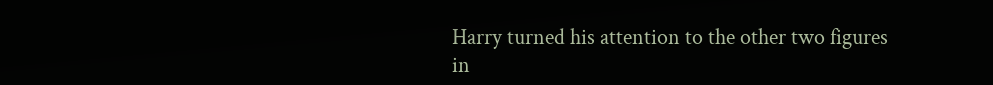Harry turned his attention to the other two figures in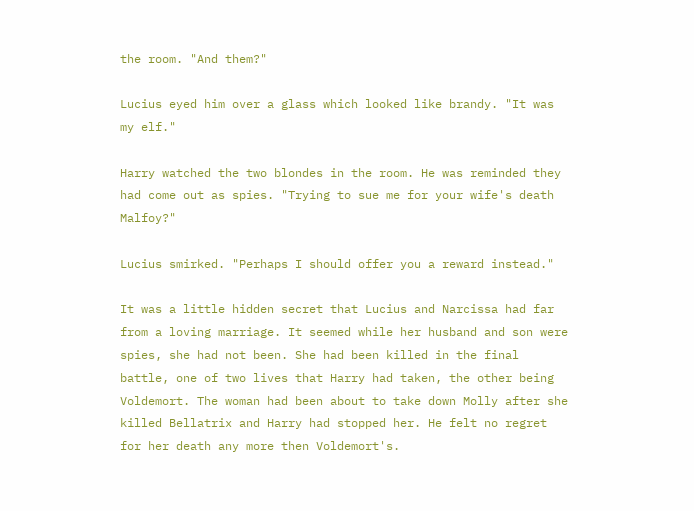the room. "And them?"

Lucius eyed him over a glass which looked like brandy. "It was my elf."

Harry watched the two blondes in the room. He was reminded they had come out as spies. "Trying to sue me for your wife's death Malfoy?"

Lucius smirked. "Perhaps I should offer you a reward instead."

It was a little hidden secret that Lucius and Narcissa had far from a loving marriage. It seemed while her husband and son were spies, she had not been. She had been killed in the final battle, one of two lives that Harry had taken, the other being Voldemort. The woman had been about to take down Molly after she killed Bellatrix and Harry had stopped her. He felt no regret for her death any more then Voldemort's.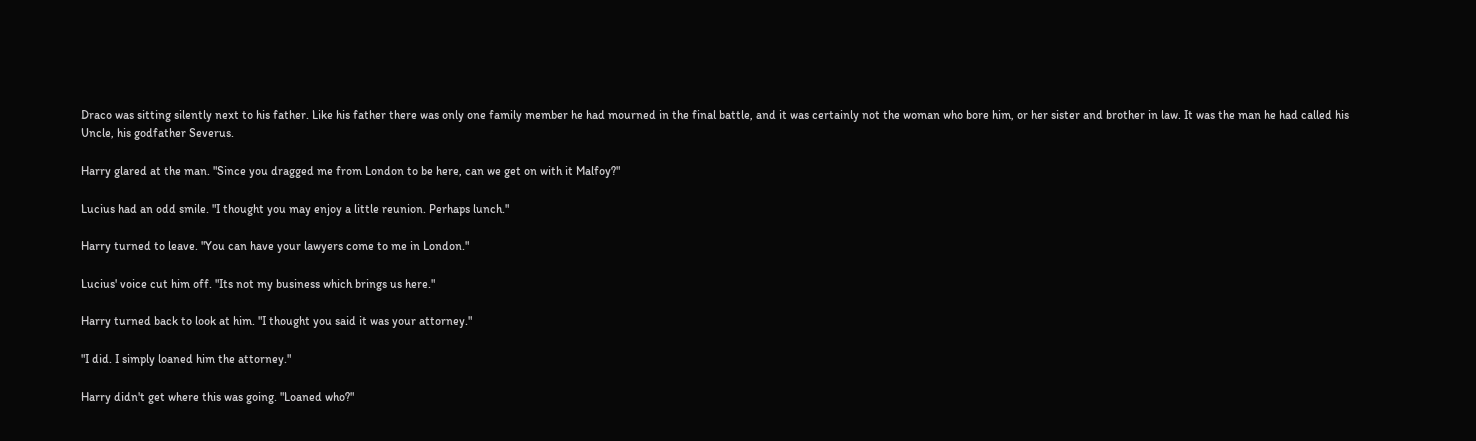Draco was sitting silently next to his father. Like his father there was only one family member he had mourned in the final battle, and it was certainly not the woman who bore him, or her sister and brother in law. It was the man he had called his Uncle, his godfather Severus.

Harry glared at the man. "Since you dragged me from London to be here, can we get on with it Malfoy?"

Lucius had an odd smile. "I thought you may enjoy a little reunion. Perhaps lunch."

Harry turned to leave. "You can have your lawyers come to me in London."

Lucius' voice cut him off. "Its not my business which brings us here."

Harry turned back to look at him. "I thought you said it was your attorney."

"I did. I simply loaned him the attorney."

Harry didn't get where this was going. "Loaned who?"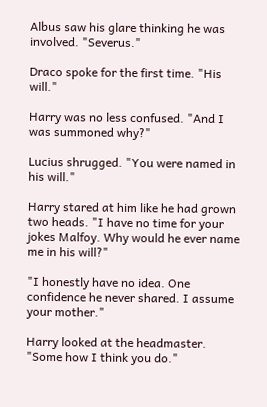Albus saw his glare thinking he was involved. "Severus."

Draco spoke for the first time. "His will."

Harry was no less confused. "And I was summoned why?"

Lucius shrugged. "You were named in his will."

Harry stared at him like he had grown two heads. "I have no time for your jokes Malfoy. Why would he ever name me in his will?"

"I honestly have no idea. One confidence he never shared. I assume your mother."

Harry looked at the headmaster. "Some how I think you do."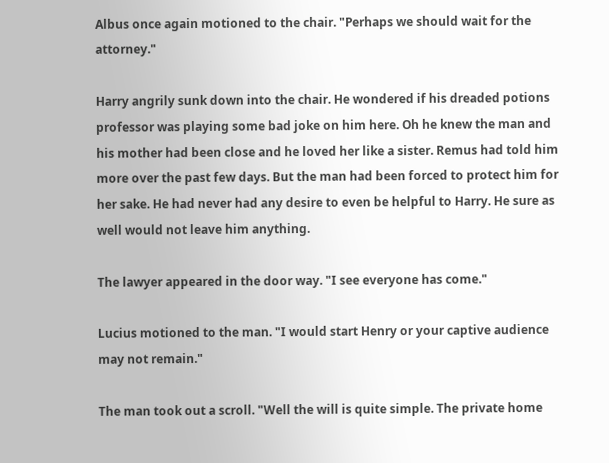Albus once again motioned to the chair. "Perhaps we should wait for the attorney."

Harry angrily sunk down into the chair. He wondered if his dreaded potions professor was playing some bad joke on him here. Oh he knew the man and his mother had been close and he loved her like a sister. Remus had told him more over the past few days. But the man had been forced to protect him for her sake. He had never had any desire to even be helpful to Harry. He sure as well would not leave him anything.

The lawyer appeared in the door way. "I see everyone has come."

Lucius motioned to the man. "I would start Henry or your captive audience may not remain."

The man took out a scroll. "Well the will is quite simple. The private home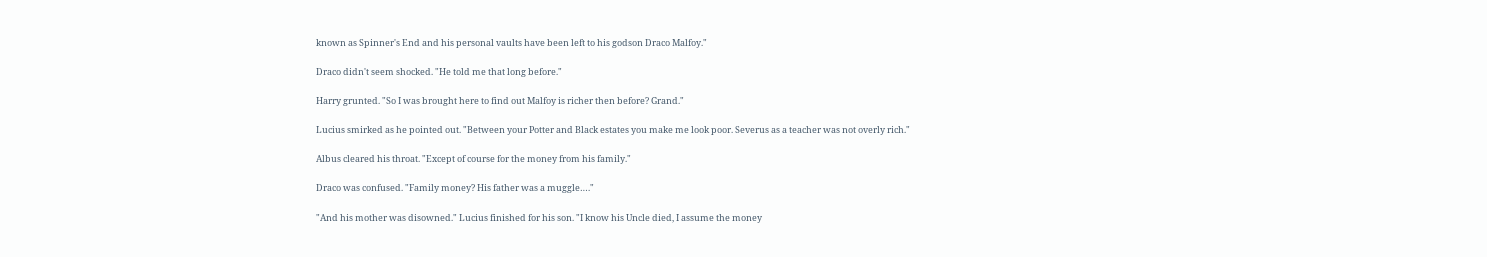known as Spinner's End and his personal vaults have been left to his godson Draco Malfoy."

Draco didn't seem shocked. "He told me that long before."

Harry grunted. "So I was brought here to find out Malfoy is richer then before? Grand."

Lucius smirked as he pointed out. "Between your Potter and Black estates you make me look poor. Severus as a teacher was not overly rich."

Albus cleared his throat. "Except of course for the money from his family."

Draco was confused. "Family money? His father was a muggle…."

"And his mother was disowned." Lucius finished for his son. "I know his Uncle died, I assume the money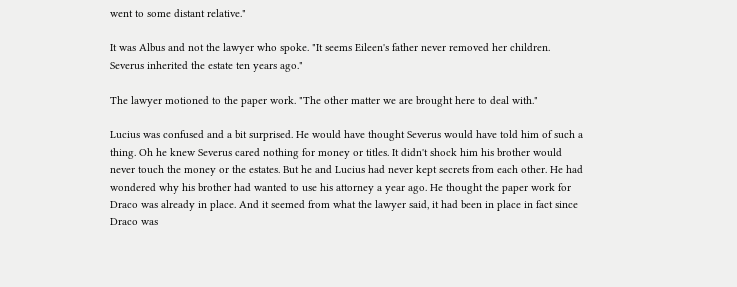went to some distant relative."

It was Albus and not the lawyer who spoke. "It seems Eileen's father never removed her children. Severus inherited the estate ten years ago."

The lawyer motioned to the paper work. "The other matter we are brought here to deal with."

Lucius was confused and a bit surprised. He would have thought Severus would have told him of such a thing. Oh he knew Severus cared nothing for money or titles. It didn't shock him his brother would never touch the money or the estates. But he and Lucius had never kept secrets from each other. He had wondered why his brother had wanted to use his attorney a year ago. He thought the paper work for Draco was already in place. And it seemed from what the lawyer said, it had been in place in fact since Draco was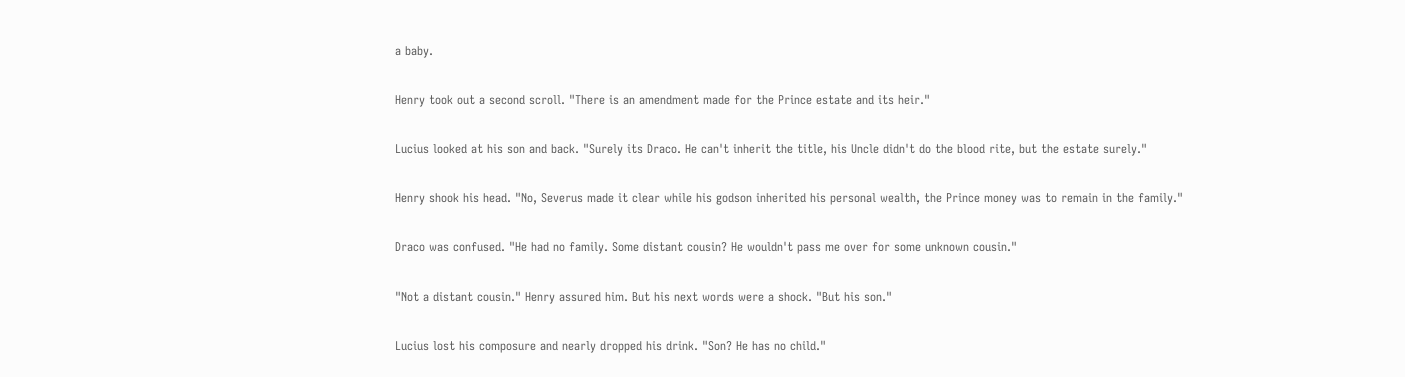a baby.

Henry took out a second scroll. "There is an amendment made for the Prince estate and its heir."

Lucius looked at his son and back. "Surely its Draco. He can't inherit the title, his Uncle didn't do the blood rite, but the estate surely."

Henry shook his head. "No, Severus made it clear while his godson inherited his personal wealth, the Prince money was to remain in the family."

Draco was confused. "He had no family. Some distant cousin? He wouldn't pass me over for some unknown cousin."

"Not a distant cousin." Henry assured him. But his next words were a shock. "But his son."

Lucius lost his composure and nearly dropped his drink. "Son? He has no child."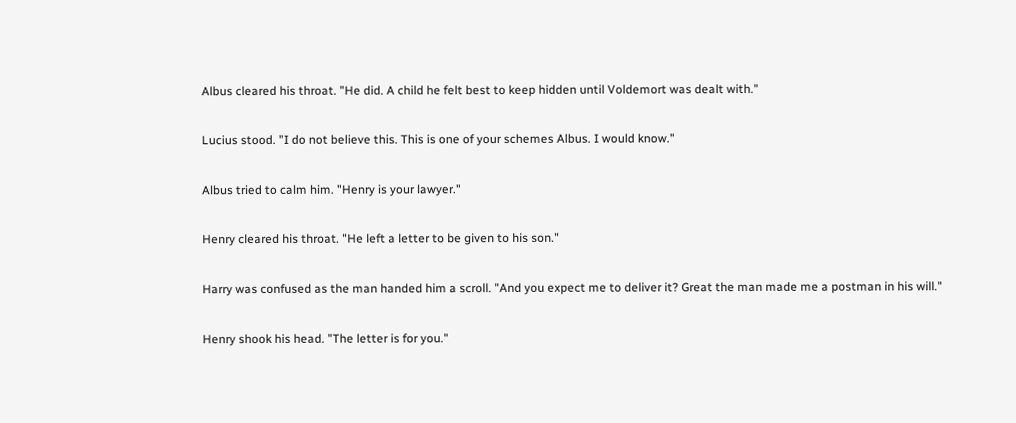Albus cleared his throat. "He did. A child he felt best to keep hidden until Voldemort was dealt with."

Lucius stood. "I do not believe this. This is one of your schemes Albus. I would know."

Albus tried to calm him. "Henry is your lawyer."

Henry cleared his throat. "He left a letter to be given to his son."

Harry was confused as the man handed him a scroll. "And you expect me to deliver it? Great the man made me a postman in his will."

Henry shook his head. "The letter is for you."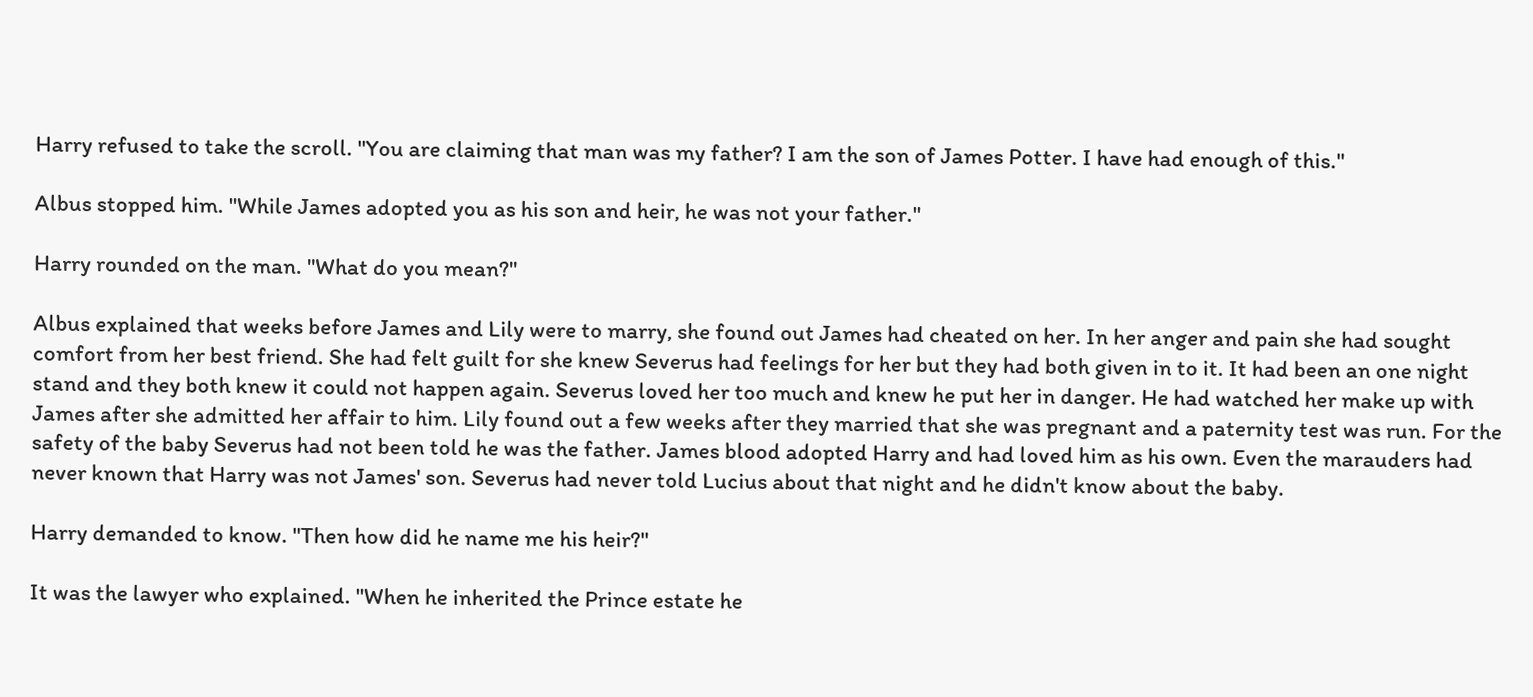Harry refused to take the scroll. "You are claiming that man was my father? I am the son of James Potter. I have had enough of this."

Albus stopped him. "While James adopted you as his son and heir, he was not your father."

Harry rounded on the man. "What do you mean?"

Albus explained that weeks before James and Lily were to marry, she found out James had cheated on her. In her anger and pain she had sought comfort from her best friend. She had felt guilt for she knew Severus had feelings for her but they had both given in to it. It had been an one night stand and they both knew it could not happen again. Severus loved her too much and knew he put her in danger. He had watched her make up with James after she admitted her affair to him. Lily found out a few weeks after they married that she was pregnant and a paternity test was run. For the safety of the baby Severus had not been told he was the father. James blood adopted Harry and had loved him as his own. Even the marauders had never known that Harry was not James' son. Severus had never told Lucius about that night and he didn't know about the baby.

Harry demanded to know. "Then how did he name me his heir?"

It was the lawyer who explained. "When he inherited the Prince estate he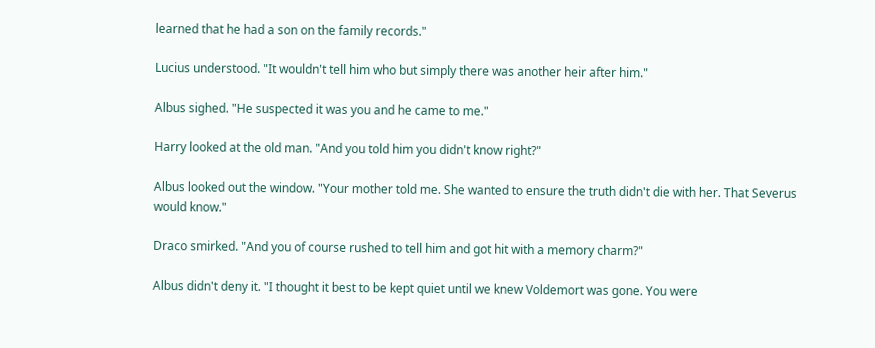learned that he had a son on the family records."

Lucius understood. "It wouldn't tell him who but simply there was another heir after him."

Albus sighed. "He suspected it was you and he came to me."

Harry looked at the old man. "And you told him you didn't know right?"

Albus looked out the window. "Your mother told me. She wanted to ensure the truth didn't die with her. That Severus would know."

Draco smirked. "And you of course rushed to tell him and got hit with a memory charm?"

Albus didn't deny it. "I thought it best to be kept quiet until we knew Voldemort was gone. You were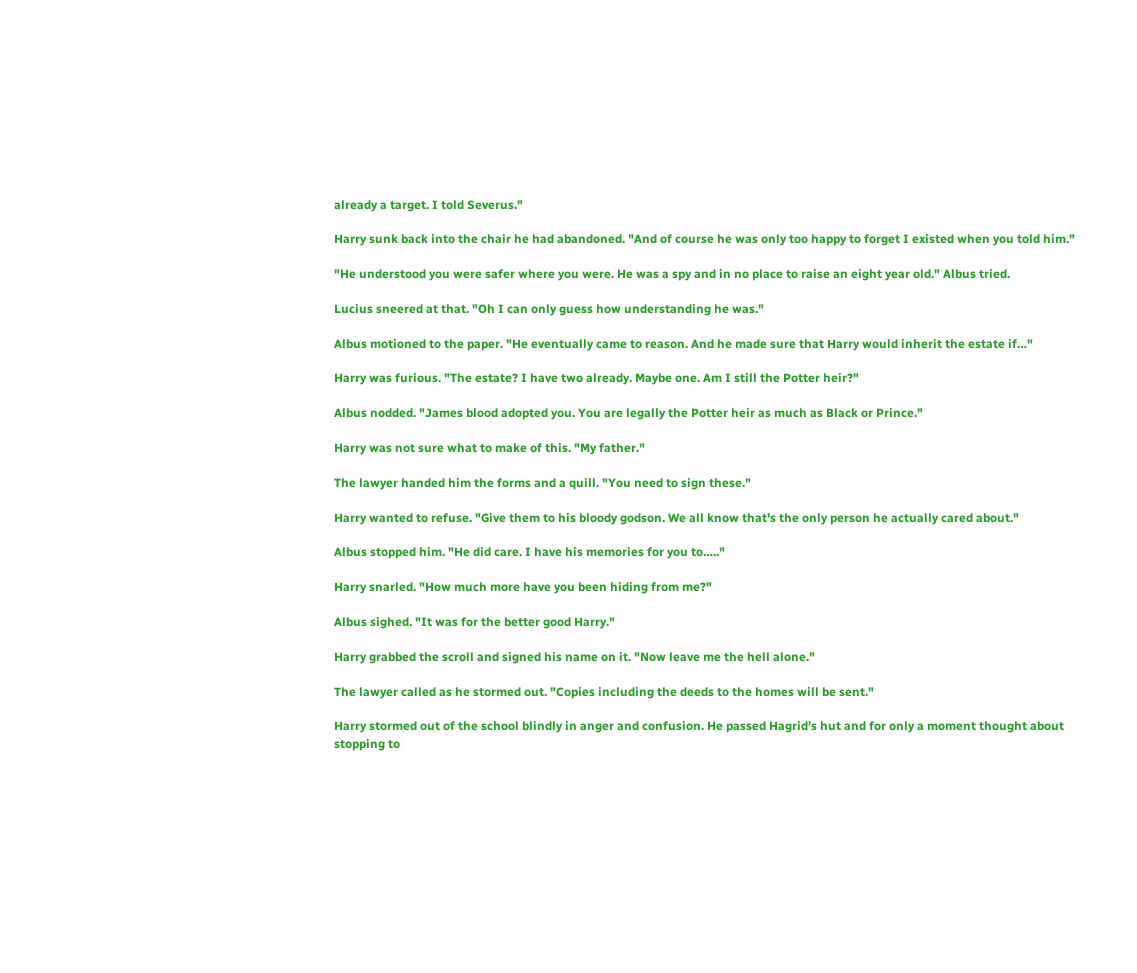already a target. I told Severus."

Harry sunk back into the chair he had abandoned. "And of course he was only too happy to forget I existed when you told him."

"He understood you were safer where you were. He was a spy and in no place to raise an eight year old." Albus tried.

Lucius sneered at that. "Oh I can only guess how understanding he was."

Albus motioned to the paper. "He eventually came to reason. And he made sure that Harry would inherit the estate if…"

Harry was furious. "The estate? I have two already. Maybe one. Am I still the Potter heir?"

Albus nodded. "James blood adopted you. You are legally the Potter heir as much as Black or Prince."

Harry was not sure what to make of this. "My father."

The lawyer handed him the forms and a quill. "You need to sign these."

Harry wanted to refuse. "Give them to his bloody godson. We all know that's the only person he actually cared about."

Albus stopped him. "He did care. I have his memories for you to….."

Harry snarled. "How much more have you been hiding from me?"

Albus sighed. "It was for the better good Harry."

Harry grabbed the scroll and signed his name on it. "Now leave me the hell alone."

The lawyer called as he stormed out. "Copies including the deeds to the homes will be sent."

Harry stormed out of the school blindly in anger and confusion. He passed Hagrid's hut and for only a moment thought about stopping to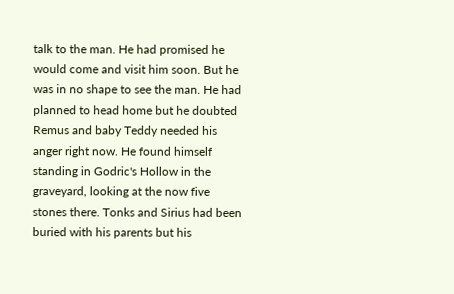talk to the man. He had promised he would come and visit him soon. But he was in no shape to see the man. He had planned to head home but he doubted Remus and baby Teddy needed his anger right now. He found himself standing in Godric's Hollow in the graveyard, looking at the now five stones there. Tonks and Sirius had been buried with his parents but his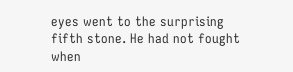eyes went to the surprising fifth stone. He had not fought when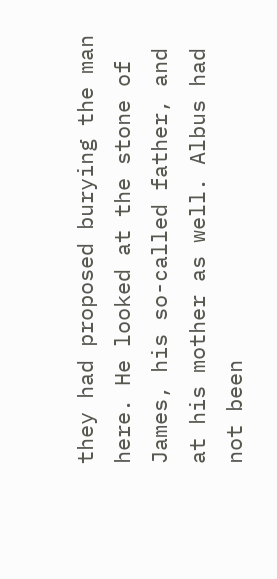they had proposed burying the man here. He looked at the stone of James, his so-called father, and at his mother as well. Albus had not been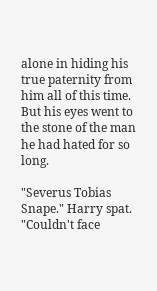alone in hiding his true paternity from him all of this time. But his eyes went to the stone of the man he had hated for so long.

"Severus Tobias Snape." Harry spat. "Couldn't face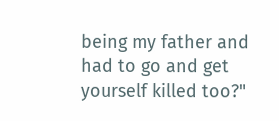being my father and had to go and get yourself killed too?"